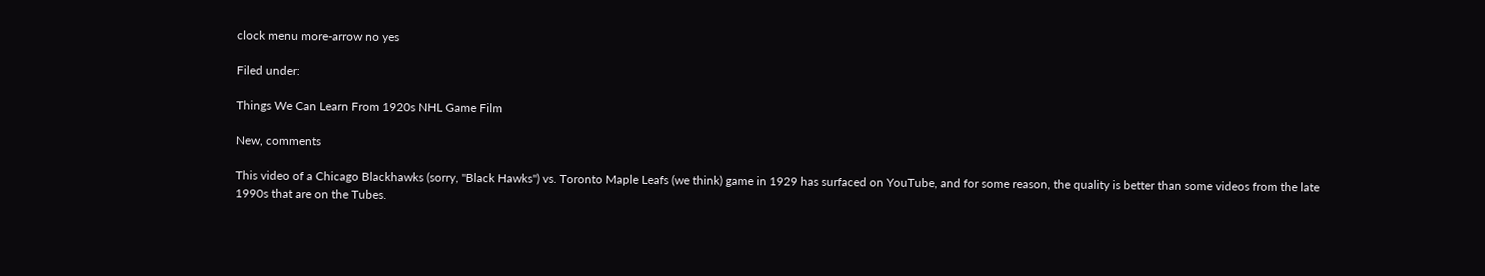clock menu more-arrow no yes

Filed under:

Things We Can Learn From 1920s NHL Game Film

New, comments

This video of a Chicago Blackhawks (sorry, "Black Hawks") vs. Toronto Maple Leafs (we think) game in 1929 has surfaced on YouTube, and for some reason, the quality is better than some videos from the late 1990s that are on the Tubes.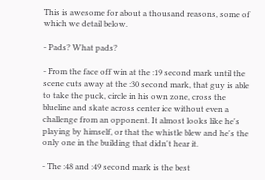This is awesome for about a thousand reasons, some of which we detail below.

- Pads? What pads?

- From the face off win at the :19 second mark until the scene cuts away at the :30 second mark, that guy is able to take the puck, circle in his own zone, cross the blueline and skate across center ice without even a challenge from an opponent. It almost looks like he's playing by himself, or that the whistle blew and he's the only one in the building that didn't hear it.

- The :48 and :49 second mark is the best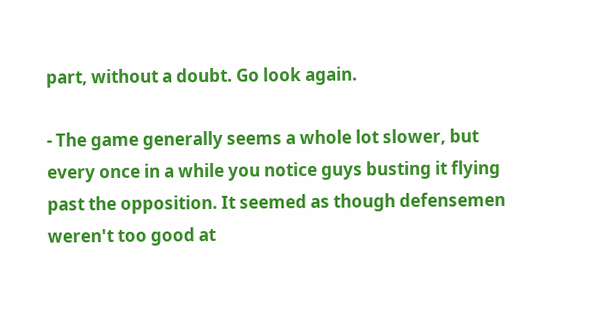part, without a doubt. Go look again.

- The game generally seems a whole lot slower, but every once in a while you notice guys busting it flying past the opposition. It seemed as though defensemen weren't too good at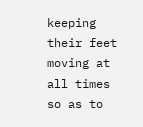keeping their feet moving at all times so as to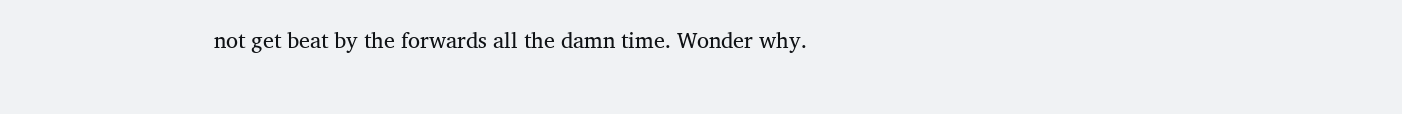not get beat by the forwards all the damn time. Wonder why.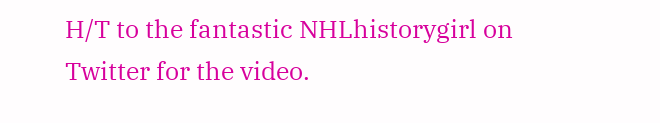H/T to the fantastic NHLhistorygirl on Twitter for the video.